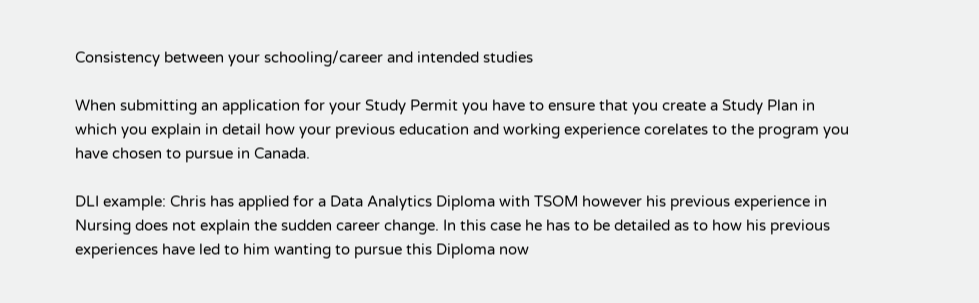Consistency between your schooling/career and intended studies

When submitting an application for your Study Permit you have to ensure that you create a Study Plan in which you explain in detail how your previous education and working experience corelates to the program you have chosen to pursue in Canada.

DLI example: Chris has applied for a Data Analytics Diploma with TSOM however his previous experience in Nursing does not explain the sudden career change. In this case he has to be detailed as to how his previous experiences have led to him wanting to pursue this Diploma now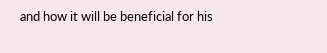and how it will be beneficial for his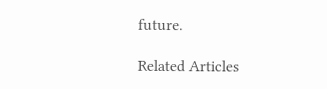future.

Related Articles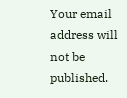Your email address will not be published.